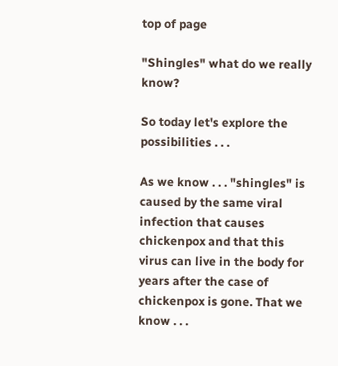top of page

"Shingles" what do we really know?

So today let's explore the possibilities . . .

As we know . . . "shingles" is caused by the same viral infection that causes chickenpox and that this virus can live in the body for years after the case of chickenpox is gone. That we know . . .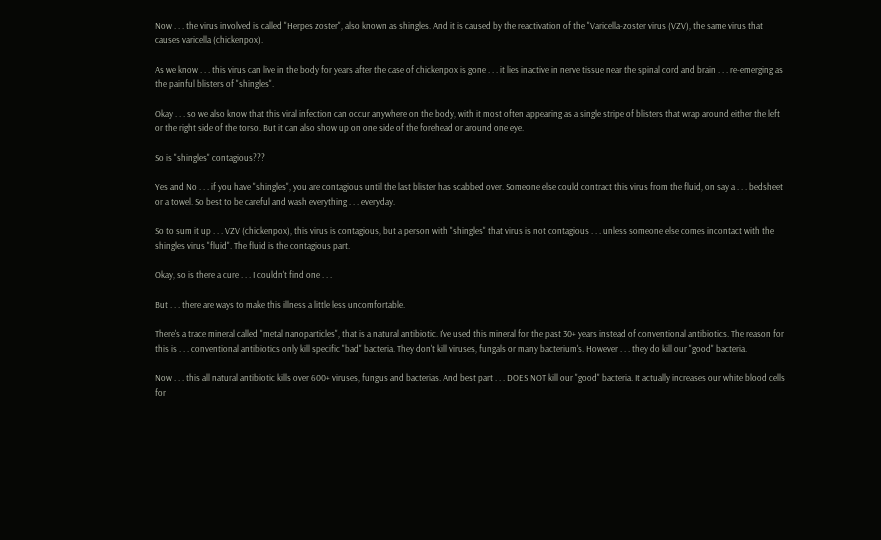Now . . . the virus involved is called "Herpes zoster", also known as shingles. And it is caused by the reactivation of the "Varicella-zoster virus (VZV), the same virus that causes varicella (chickenpox).

As we know . . . this virus can live in the body for years after the case of chickenpox is gone . . . it lies inactive in nerve tissue near the spinal cord and brain . . . re-emerging as the painful blisters of "shingles".

Okay . . . so we also know that this viral infection can occur anywhere on the body, with it most often appearing as a single stripe of blisters that wrap around either the left or the right side of the torso. But it can also show up on one side of the forehead or around one eye.

So is "shingles" contagious???

Yes and No . . . if you have "shingles", you are contagious until the last blister has scabbed over. Someone else could contract this virus from the fluid, on say a . . . bedsheet or a towel. So best to be careful and wash everything . . . everyday.

So to sum it up . . . VZV (chickenpox), this virus is contagious, but a person with "shingles" that virus is not contagious . . . unless someone else comes incontact with the shingles virus "fluid". The fluid is the contagious part.

Okay, so is there a cure . . . I couldn't find one . . .

But . . . there are ways to make this illness a little less uncomfortable.

There's a trace mineral called "metal nanoparticles", that is a natural antibiotic. I've used this mineral for the past 30+ years instead of conventional antibiotics. The reason for this is . . . conventional antibiotics only kill specific "bad" bacteria. They don't kill viruses, fungals or many bacterium's. However . . . they do kill our "good" bacteria.

Now . . . this all natural antibiotic kills over 600+ viruses, fungus and bacterias. And best part . . . DOES NOT kill our "good" bacteria. It actually increases our white blood cells for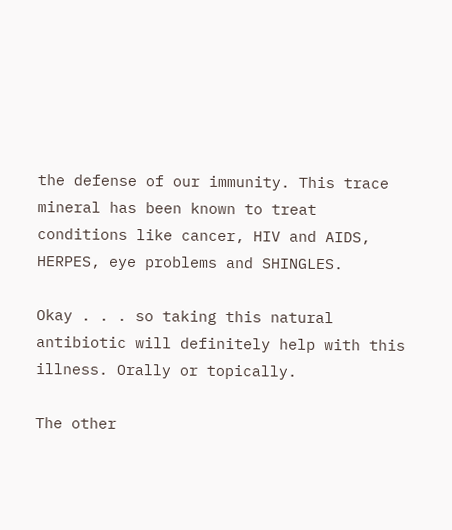the defense of our immunity. This trace mineral has been known to treat conditions like cancer, HIV and AIDS, HERPES, eye problems and SHINGLES.

Okay . . . so taking this natural antibiotic will definitely help with this illness. Orally or topically.

The other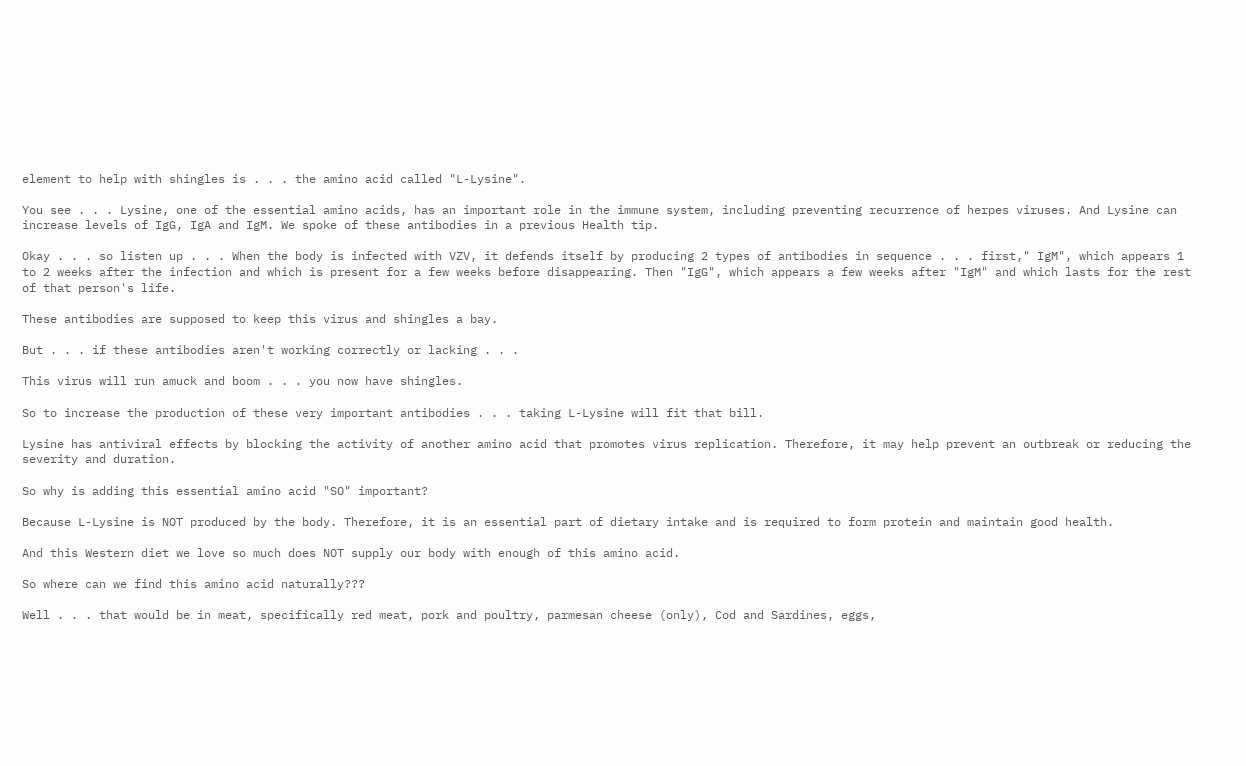element to help with shingles is . . . the amino acid called "L-Lysine".

You see . . . Lysine, one of the essential amino acids, has an important role in the immune system, including preventing recurrence of herpes viruses. And Lysine can increase levels of IgG, IgA and IgM. We spoke of these antibodies in a previous Health tip.

Okay . . . so listen up . . . When the body is infected with VZV, it defends itself by producing 2 types of antibodies in sequence . . . first," IgM", which appears 1 to 2 weeks after the infection and which is present for a few weeks before disappearing. Then "IgG", which appears a few weeks after "IgM" and which lasts for the rest of that person's life.

These antibodies are supposed to keep this virus and shingles a bay.

But . . . if these antibodies aren't working correctly or lacking . . .

This virus will run amuck and boom . . . you now have shingles.

So to increase the production of these very important antibodies . . . taking L-Lysine will fit that bill.

Lysine has antiviral effects by blocking the activity of another amino acid that promotes virus replication. Therefore, it may help prevent an outbreak or reducing the severity and duration.

So why is adding this essential amino acid "SO" important?

Because L-Lysine is NOT produced by the body. Therefore, it is an essential part of dietary intake and is required to form protein and maintain good health.

And this Western diet we love so much does NOT supply our body with enough of this amino acid.

So where can we find this amino acid naturally???

Well . . . that would be in meat, specifically red meat, pork and poultry, parmesan cheese (only), Cod and Sardines, eggs,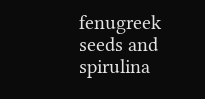fenugreek seeds and spirulina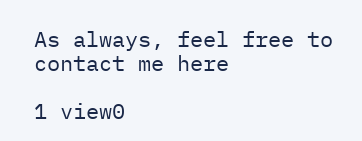As always, feel free to contact me here

1 view0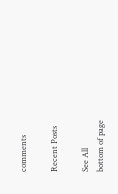comments

Recent Posts

See All
bottom of page